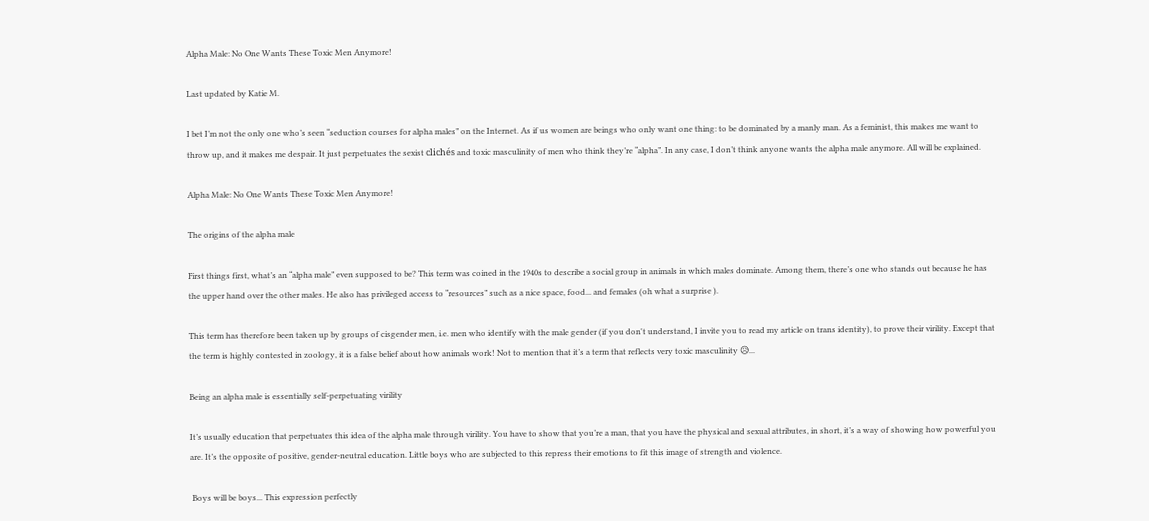Alpha Male: No One Wants These Toxic Men Anymore!

Last updated by Katie M.

I bet I’m not the only one who’s seen “seduction courses for alpha males” on the Internet. As if us women are beings who only want one thing: to be dominated by a manly man. As a feminist, this makes me want to throw up, and it makes me despair. It just perpetuates the sexist clichés and toxic masculinity of men who think they’re “alpha”. In any case, I don’t think anyone wants the alpha male anymore. All will be explained.

Alpha Male: No One Wants These Toxic Men Anymore!

The origins of the alpha male

First things first, what’s an “alpha male” even supposed to be? This term was coined in the 1940s to describe a social group in animals in which males dominate. Among them, there’s one who stands out because he has the upper hand over the other males. He also has privileged access to “resources” such as a nice space, food... and females (oh what a surprise ).

This term has therefore been taken up by groups of cisgender men, i.e. men who identify with the male gender (if you don't understand, I invite you to read my article on trans identity), to prove their virility. Except that the term is highly contested in zoology, it is a false belief about how animals work! Not to mention that it’s a term that reflects very toxic masculinity 😥...

Being an alpha male is essentially self-perpetuating virility

It’s usually education that perpetuates this idea of the alpha male through virility. You have to show that you’re a man, that you have the physical and sexual attributes, in short, it’s a way of showing how powerful you are. It’s the opposite of positive, gender-neutral education. Little boys who are subjected to this repress their emotions to fit this image of strength and violence.

 Boys will be boys... This expression perfectly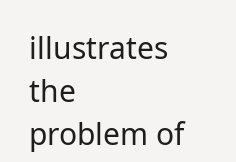illustrates the problem of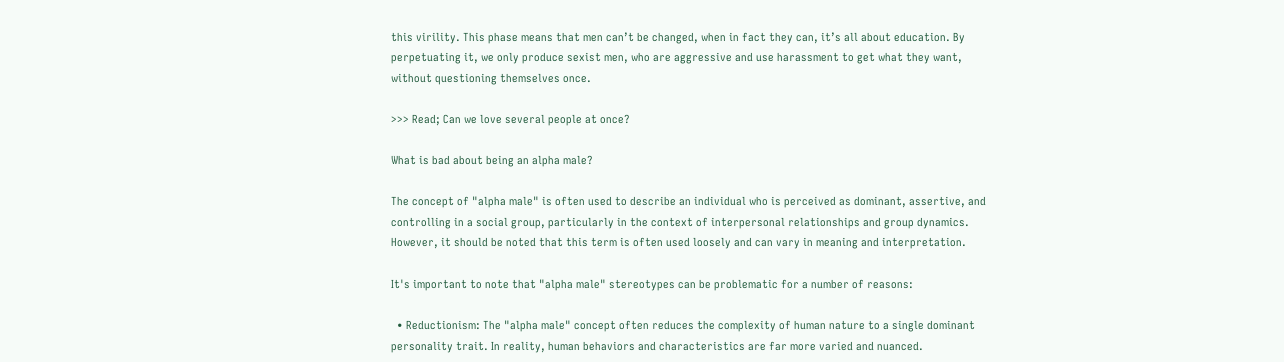this virility. This phase means that men can’t be changed, when in fact they can, it’s all about education. By perpetuating it, we only produce sexist men, who are aggressive and use harassment to get what they want, without questioning themselves once.

>>> Read; Can we love several people at once?

What is bad about being an alpha male?

The concept of "alpha male" is often used to describe an individual who is perceived as dominant, assertive, and controlling in a social group, particularly in the context of interpersonal relationships and group dynamics. However, it should be noted that this term is often used loosely and can vary in meaning and interpretation.

It's important to note that "alpha male" stereotypes can be problematic for a number of reasons:

  • Reductionism: The "alpha male" concept often reduces the complexity of human nature to a single dominant personality trait. In reality, human behaviors and characteristics are far more varied and nuanced.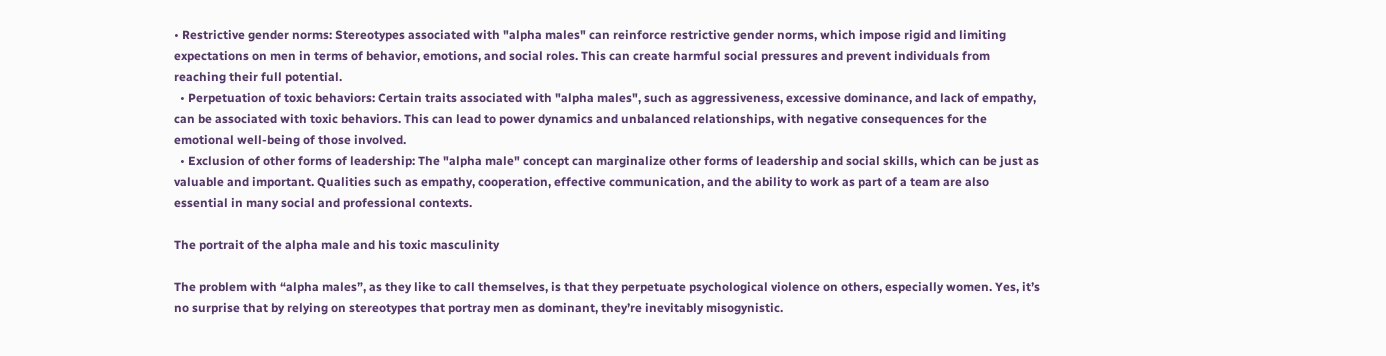• Restrictive gender norms: Stereotypes associated with "alpha males" can reinforce restrictive gender norms, which impose rigid and limiting expectations on men in terms of behavior, emotions, and social roles. This can create harmful social pressures and prevent individuals from reaching their full potential.
  • Perpetuation of toxic behaviors: Certain traits associated with "alpha males", such as aggressiveness, excessive dominance, and lack of empathy, can be associated with toxic behaviors. This can lead to power dynamics and unbalanced relationships, with negative consequences for the emotional well-being of those involved.
  • Exclusion of other forms of leadership: The "alpha male" concept can marginalize other forms of leadership and social skills, which can be just as valuable and important. Qualities such as empathy, cooperation, effective communication, and the ability to work as part of a team are also essential in many social and professional contexts.

The portrait of the alpha male and his toxic masculinity

The problem with “alpha males”, as they like to call themselves, is that they perpetuate psychological violence on others, especially women. Yes, it’s no surprise that by relying on stereotypes that portray men as dominant, they’re inevitably misogynistic.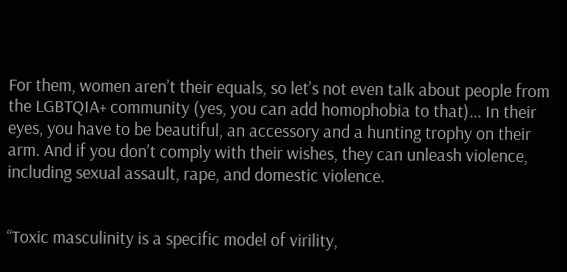For them, women aren’t their equals, so let’s not even talk about people from the LGBTQIA+ community (yes, you can add homophobia to that)... In their eyes, you have to be beautiful, an accessory and a hunting trophy on their arm. And if you don’t comply with their wishes, they can unleash violence, including sexual assault, rape, and domestic violence.


“Toxic masculinity is a specific model of virility,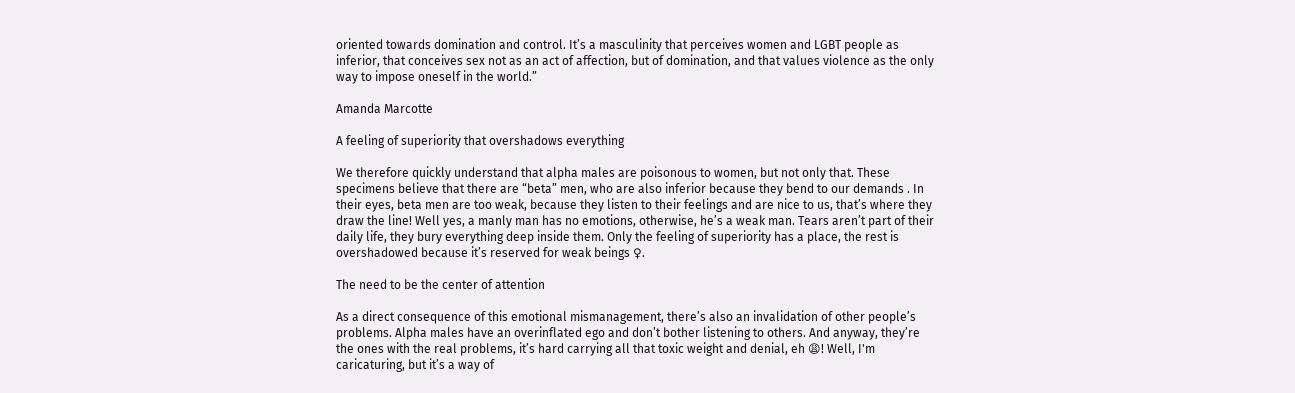oriented towards domination and control. It’s a masculinity that perceives women and LGBT people as inferior, that conceives sex not as an act of affection, but of domination, and that values violence as the only way to impose oneself in the world.”

Amanda Marcotte

A feeling of superiority that overshadows everything

We therefore quickly understand that alpha males are poisonous to women, but not only that. These specimens believe that there are “beta” men, who are also inferior because they bend to our demands . In their eyes, beta men are too weak, because they listen to their feelings and are nice to us, that’s where they draw the line! Well yes, a manly man has no emotions, otherwise, he’s a weak man. Tears aren’t part of their daily life, they bury everything deep inside them. Only the feeling of superiority has a place, the rest is overshadowed because it’s reserved for weak beings ♀.

The need to be the center of attention

As a direct consequence of this emotional mismanagement, there’s also an invalidation of other people’s problems. Alpha males have an overinflated ego and don’t bother listening to others. And anyway, they’re the ones with the real problems, it’s hard carrying all that toxic weight and denial, eh 😩! Well, I'm caricaturing, but it’s a way of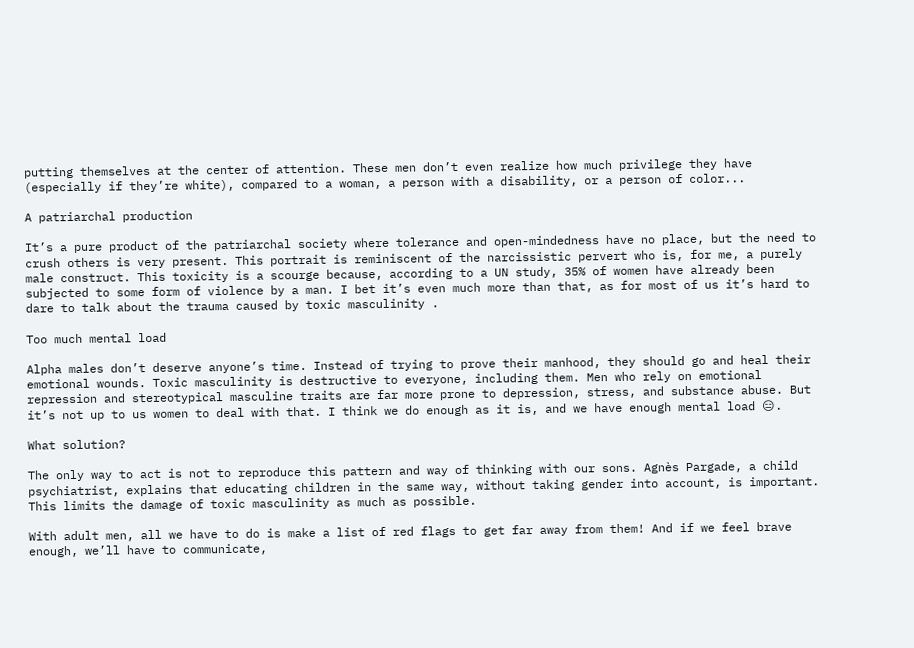putting themselves at the center of attention. These men don’t even realize how much privilege they have (especially if they’re white), compared to a woman, a person with a disability, or a person of color...

A patriarchal production

It’s a pure product of the patriarchal society where tolerance and open-mindedness have no place, but the need to crush others is very present. This portrait is reminiscent of the narcissistic pervert who is, for me, a purely male construct. This toxicity is a scourge because, according to a UN study, 35% of women have already been subjected to some form of violence by a man. I bet it’s even much more than that, as for most of us it’s hard to dare to talk about the trauma caused by toxic masculinity .

Too much mental load

Alpha males don’t deserve anyone’s time. Instead of trying to prove their manhood, they should go and heal their emotional wounds. Toxic masculinity is destructive to everyone, including them. Men who rely on emotional repression and stereotypical masculine traits are far more prone to depression, stress, and substance abuse. But it’s not up to us women to deal with that. I think we do enough as it is, and we have enough mental load 😑.

What solution?

The only way to act is not to reproduce this pattern and way of thinking with our sons. Agnès Pargade, a child psychiatrist, explains that educating children in the same way, without taking gender into account, is important. This limits the damage of toxic masculinity as much as possible.

With adult men, all we have to do is make a list of red flags to get far away from them! And if we feel brave enough, we’ll have to communicate,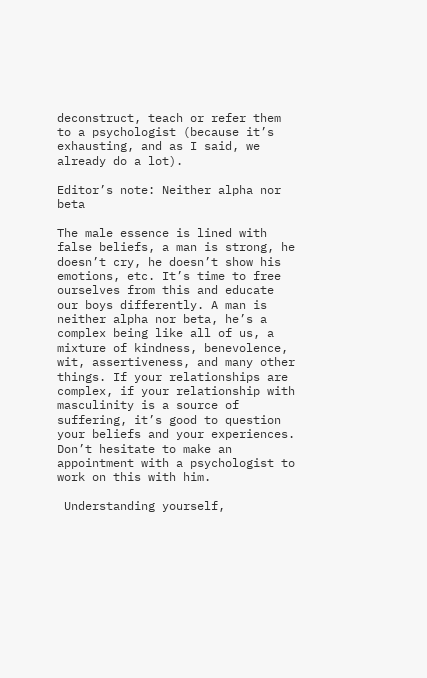deconstruct, teach or refer them to a psychologist (because it’s exhausting, and as I said, we already do a lot).

Editor’s note: Neither alpha nor beta

The male essence is lined with false beliefs, a man is strong, he doesn’t cry, he doesn’t show his emotions, etc. It’s time to free ourselves from this and educate our boys differently. A man is neither alpha nor beta, he’s a complex being like all of us, a mixture of kindness, benevolence, wit, assertiveness, and many other things. If your relationships are complex, if your relationship with masculinity is a source of suffering, it’s good to question your beliefs and your experiences. Don’t hesitate to make an appointment with a psychologist to work on this with him.

 Understanding yourself,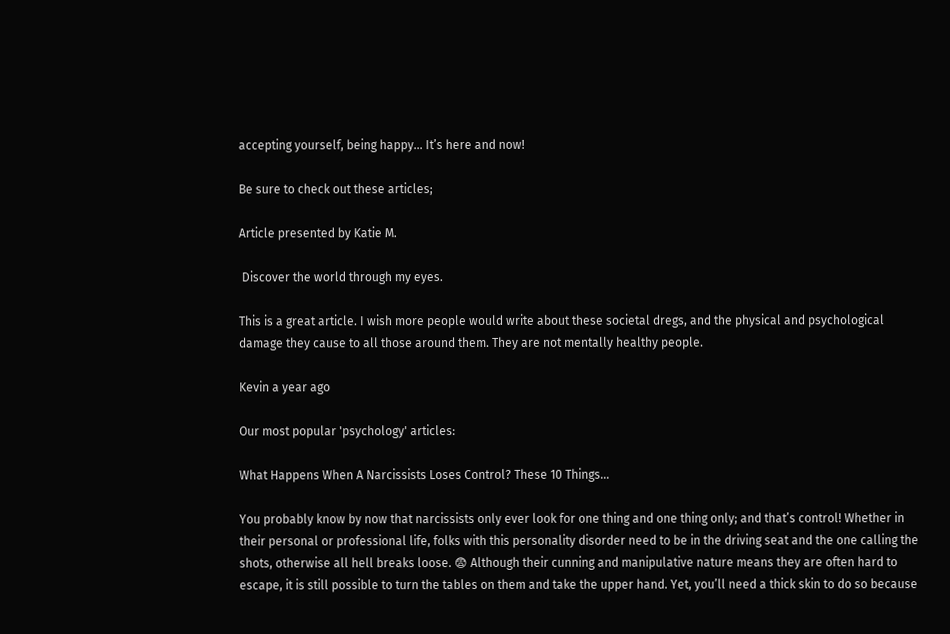accepting yourself, being happy... It’s here and now!

Be sure to check out these articles;

Article presented by Katie M.

 Discover the world through my eyes.

This is a great article. I wish more people would write about these societal dregs, and the physical and psychological damage they cause to all those around them. They are not mentally healthy people.

Kevin a year ago

Our most popular 'psychology' articles:

What Happens When A Narcissists Loses Control? These 10 Things...

You probably know by now that narcissists only ever look for one thing and one thing only; and that’s control! Whether in their personal or professional life, folks with this personality disorder need to be in the driving seat and the one calling the shots, otherwise all hell breaks loose. 😨 Although their cunning and manipulative nature means they are often hard to escape, it is still possible to turn the tables on them and take the upper hand. Yet, you’ll need a thick skin to do so because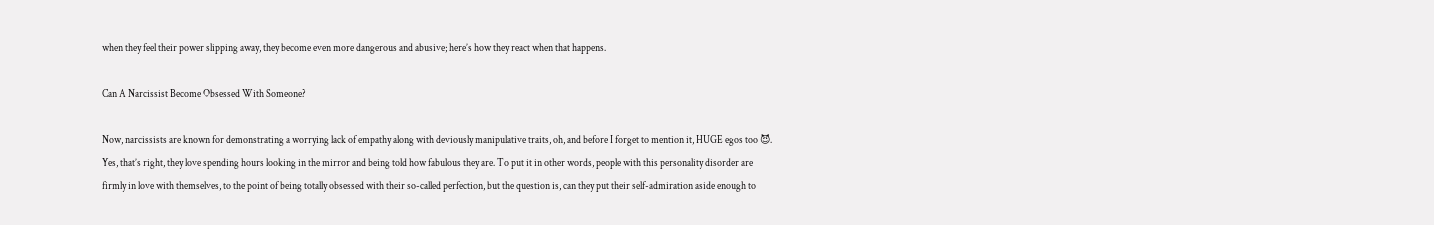when they feel their power slipping away, they become even more dangerous and abusive; here’s how they react when that happens.

Can A Narcissist Become Obsessed With Someone?

Now, narcissists are known for demonstrating a worrying lack of empathy along with deviously manipulative traits, oh, and before I forget to mention it, HUGE egos too 😈. Yes, that’s right, they love spending hours looking in the mirror and being told how fabulous they are. To put it in other words, people with this personality disorder are firmly in love with themselves, to the point of being totally obsessed with their so-called perfection, but the question is, can they put their self-admiration aside enough to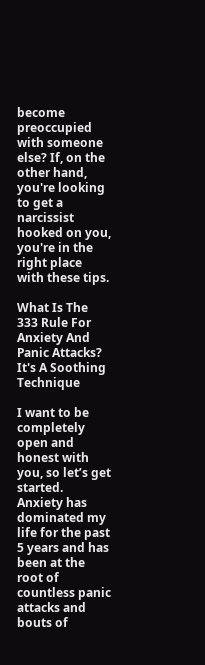become preoccupied with someone else? If, on the other hand, you're looking to get a narcissist hooked on you, you're in the right place with these tips.

What Is The 333 Rule For Anxiety And Panic Attacks? It's A Soothing Technique

I want to be completely open and honest with you, so let’s get started. Anxiety has dominated my life for the past 5 years and has been at the root of countless panic attacks and bouts of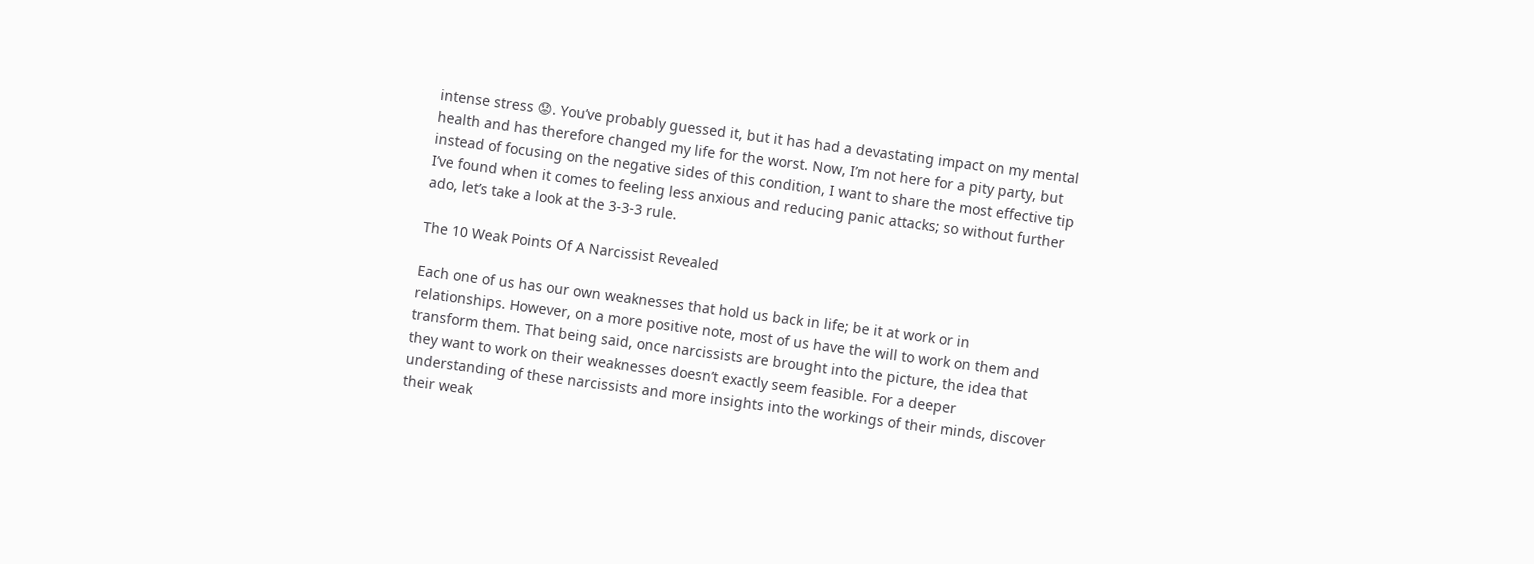intense stress 😟. You’ve probably guessed it, but it has had a devastating impact on my mental health and has therefore changed my life for the worst. Now, I’m not here for a pity party, but instead of focusing on the negative sides of this condition, I want to share the most effective tip I’ve found when it comes to feeling less anxious and reducing panic attacks; so without further ado, let’s take a look at the 3-3-3 rule.

The 10 Weak Points Of A Narcissist Revealed

Each one of us has our own weaknesses that hold us back in life; be it at work or in relationships. However, on a more positive note, most of us have the will to work on them and transform them. That being said, once narcissists are brought into the picture, the idea that they want to work on their weaknesses doesn’t exactly seem feasible. For a deeper understanding of these narcissists and more insights into the workings of their minds, discover their weak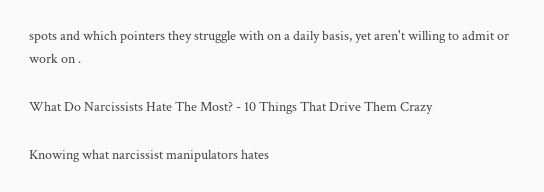spots and which pointers they struggle with on a daily basis, yet aren't willing to admit or work on .

What Do Narcissists Hate The Most? - 10 Things That Drive Them Crazy

Knowing what narcissist manipulators hates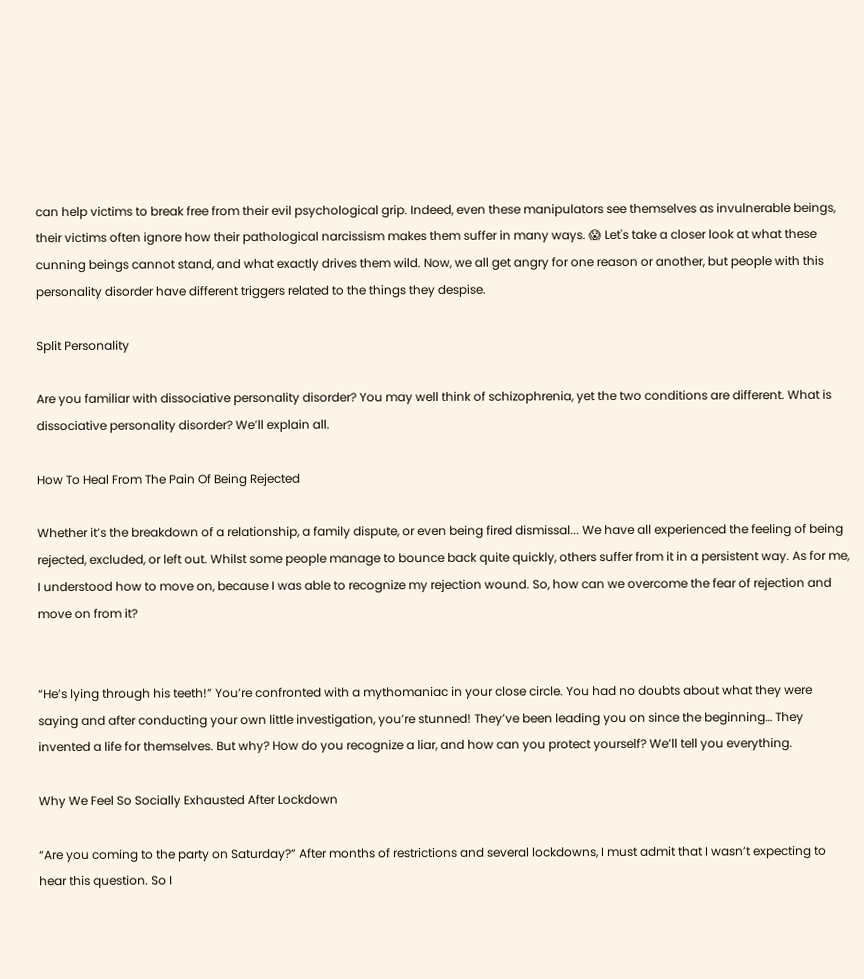can help victims to break free from their evil psychological grip. Indeed, even these manipulators see themselves as invulnerable beings, their victims often ignore how their pathological narcissism makes them suffer in many ways. 😱 Let's take a closer look at what these cunning beings cannot stand, and what exactly drives them wild. Now, we all get angry for one reason or another, but people with this personality disorder have different triggers related to the things they despise.

Split Personality

Are you familiar with dissociative personality disorder? You may well think of schizophrenia, yet the two conditions are different. What is dissociative personality disorder? We’ll explain all.

How To Heal From The Pain Of Being Rejected

Whether it’s the breakdown of a relationship, a family dispute, or even being fired dismissal... We have all experienced the feeling of being rejected, excluded, or left out. Whilst some people manage to bounce back quite quickly, others suffer from it in a persistent way. As for me, I understood how to move on, because I was able to recognize my rejection wound. So, how can we overcome the fear of rejection and move on from it?


“He’s lying through his teeth!” You’re confronted with a mythomaniac in your close circle. You had no doubts about what they were saying and after conducting your own little investigation, you’re stunned! They’ve been leading you on since the beginning… They invented a life for themselves. But why? How do you recognize a liar, and how can you protect yourself? We’ll tell you everything.

Why We Feel So Socially Exhausted After Lockdown

“Are you coming to the party on Saturday?” After months of restrictions and several lockdowns, I must admit that I wasn’t expecting to hear this question. So I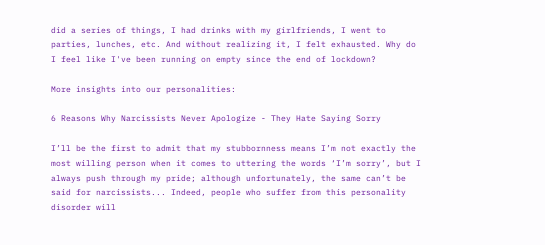did a series of things, I had drinks with my girlfriends, I went to parties, lunches, etc. And without realizing it, I felt exhausted. Why do I feel like I've been running on empty since the end of lockdown?

More insights into our personalities:

6 Reasons Why Narcissists Never Apologize - They Hate Saying Sorry

I’ll be the first to admit that my stubbornness means I’m not exactly the most willing person when it comes to uttering the words ‘I’m sorry’, but I always push through my pride; although unfortunately, the same can’t be said for narcissists... Indeed, people who suffer from this personality disorder will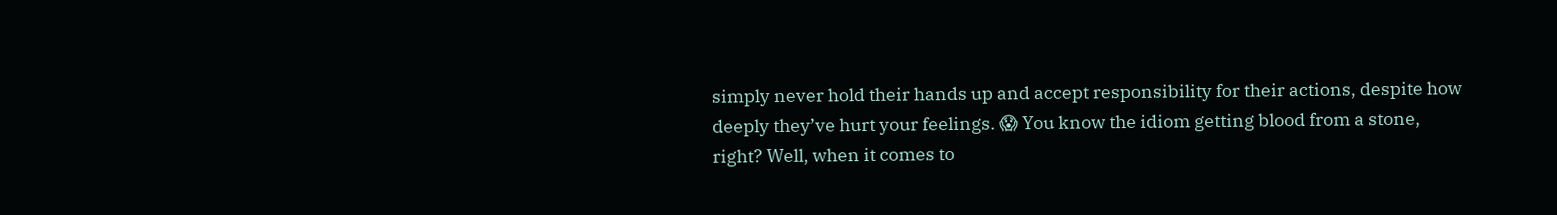simply never hold their hands up and accept responsibility for their actions, despite how deeply they’ve hurt your feelings. 😱 You know the idiom getting blood from a stone, right? Well, when it comes to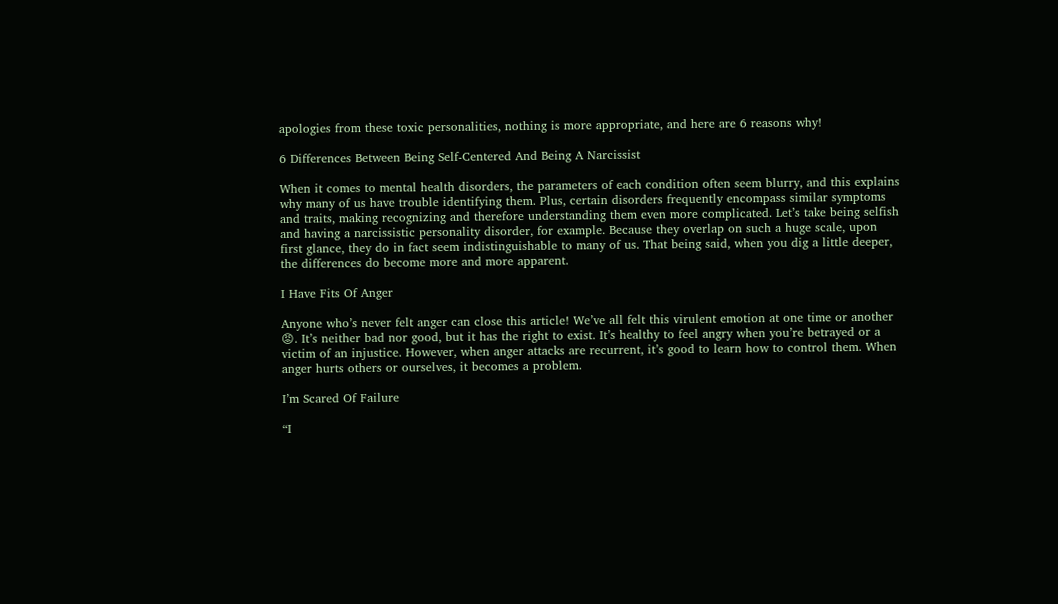apologies from these toxic personalities, nothing is more appropriate, and here are 6 reasons why!

6 Differences Between Being Self-Centered And Being A Narcissist

When it comes to mental health disorders, the parameters of each condition often seem blurry, and this explains why many of us have trouble identifying them. Plus, certain disorders frequently encompass similar symptoms and traits, making recognizing and therefore understanding them even more complicated. Let’s take being selfish and having a narcissistic personality disorder, for example. Because they overlap on such a huge scale, upon first glance, they do in fact seem indistinguishable to many of us. That being said, when you dig a little deeper, the differences do become more and more apparent.

I Have Fits Of Anger

Anyone who’s never felt anger can close this article! We’ve all felt this virulent emotion at one time or another 😡. It’s neither bad nor good, but it has the right to exist. It’s healthy to feel angry when you’re betrayed or a victim of an injustice. However, when anger attacks are recurrent, it’s good to learn how to control them. When anger hurts others or ourselves, it becomes a problem.

I’m Scared Of Failure

“I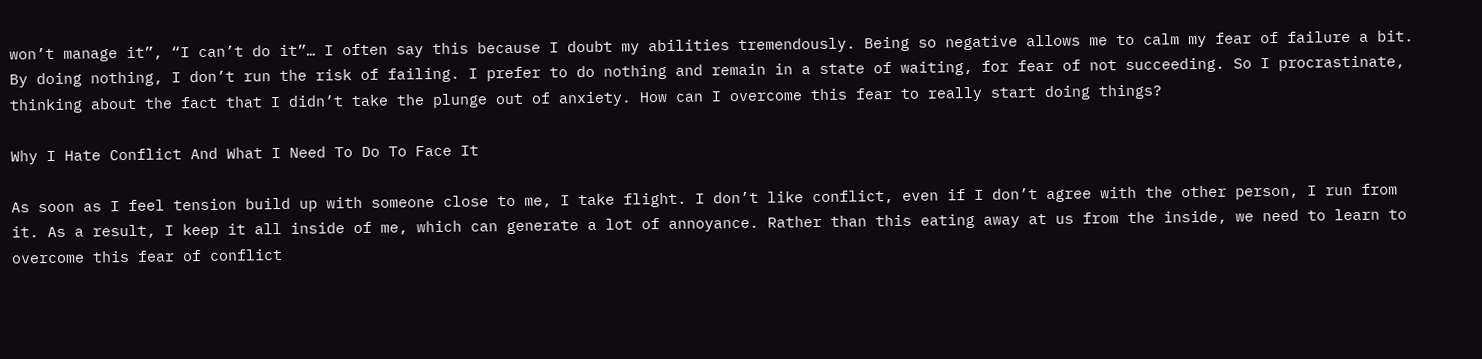won’t manage it”, “I can’t do it”… I often say this because I doubt my abilities tremendously. Being so negative allows me to calm my fear of failure a bit. By doing nothing, I don’t run the risk of failing. I prefer to do nothing and remain in a state of waiting, for fear of not succeeding. So I procrastinate, thinking about the fact that I didn’t take the plunge out of anxiety. How can I overcome this fear to really start doing things?

Why I Hate Conflict And What I Need To Do To Face It

As soon as I feel tension build up with someone close to me, I take flight. I don’t like conflict, even if I don’t agree with the other person, I run from it. As a result, I keep it all inside of me, which can generate a lot of annoyance. Rather than this eating away at us from the inside, we need to learn to overcome this fear of conflict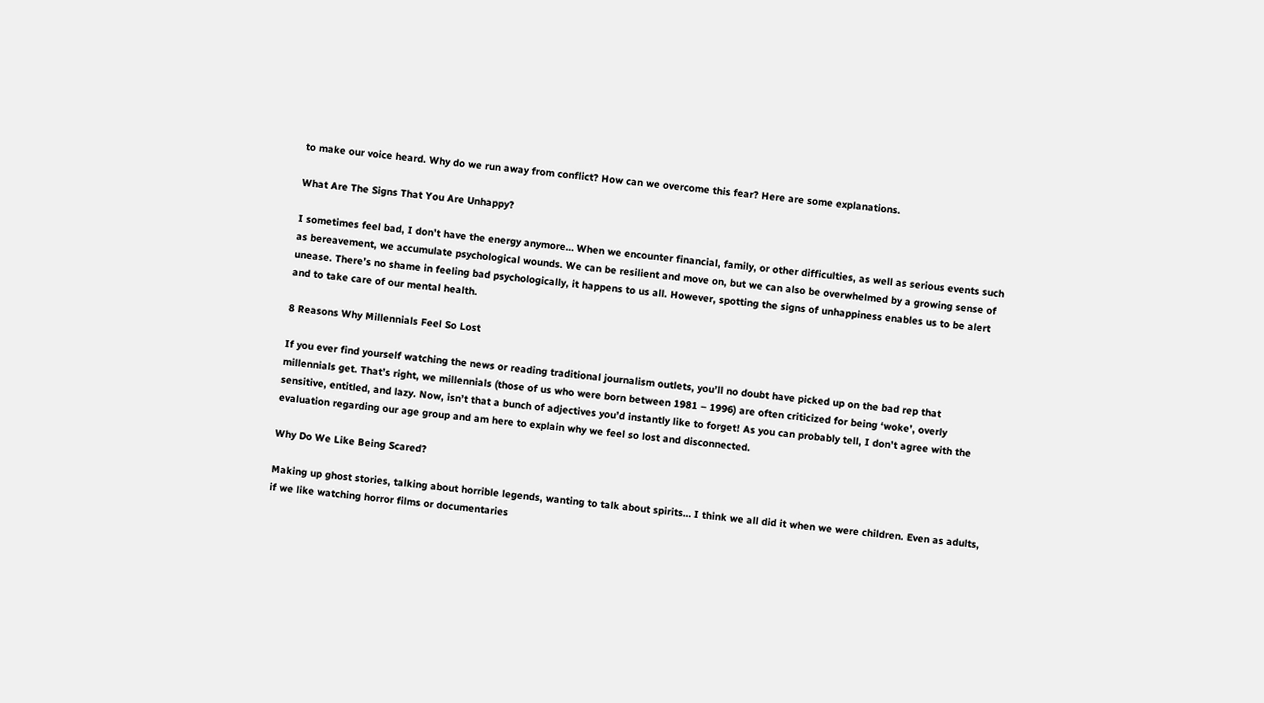to make our voice heard. Why do we run away from conflict? How can we overcome this fear? Here are some explanations.

What Are The Signs That You Are Unhappy?

I sometimes feel bad, I don’t have the energy anymore… When we encounter financial, family, or other difficulties, as well as serious events such as bereavement, we accumulate psychological wounds. We can be resilient and move on, but we can also be overwhelmed by a growing sense of unease. There’s no shame in feeling bad psychologically, it happens to us all. However, spotting the signs of unhappiness enables us to be alert and to take care of our mental health.

8 Reasons Why Millennials Feel So Lost

If you ever find yourself watching the news or reading traditional journalism outlets, you’ll no doubt have picked up on the bad rep that millennials get. That’s right, we millennials (those of us who were born between 1981 – 1996) are often criticized for being ‘woke’, overly sensitive, entitled, and lazy. Now, isn’t that a bunch of adjectives you’d instantly like to forget! As you can probably tell, I don’t agree with the evaluation regarding our age group and am here to explain why we feel so lost and disconnected.

Why Do We Like Being Scared?

Making up ghost stories, talking about horrible legends, wanting to talk about spirits… I think we all did it when we were children. Even as adults, if we like watching horror films or documentaries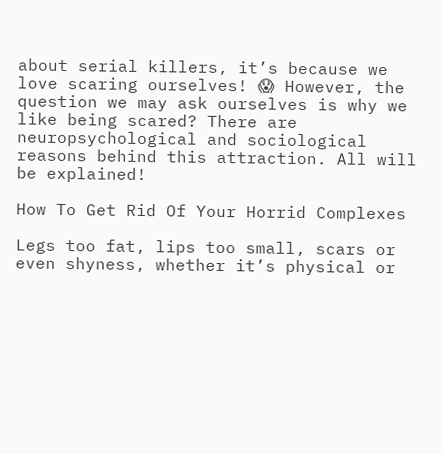about serial killers, it’s because we love scaring ourselves! 😱 However, the question we may ask ourselves is why we like being scared? There are neuropsychological and sociological reasons behind this attraction. All will be explained!

How To Get Rid Of Your Horrid Complexes

Legs too fat, lips too small, scars or even shyness, whether it’s physical or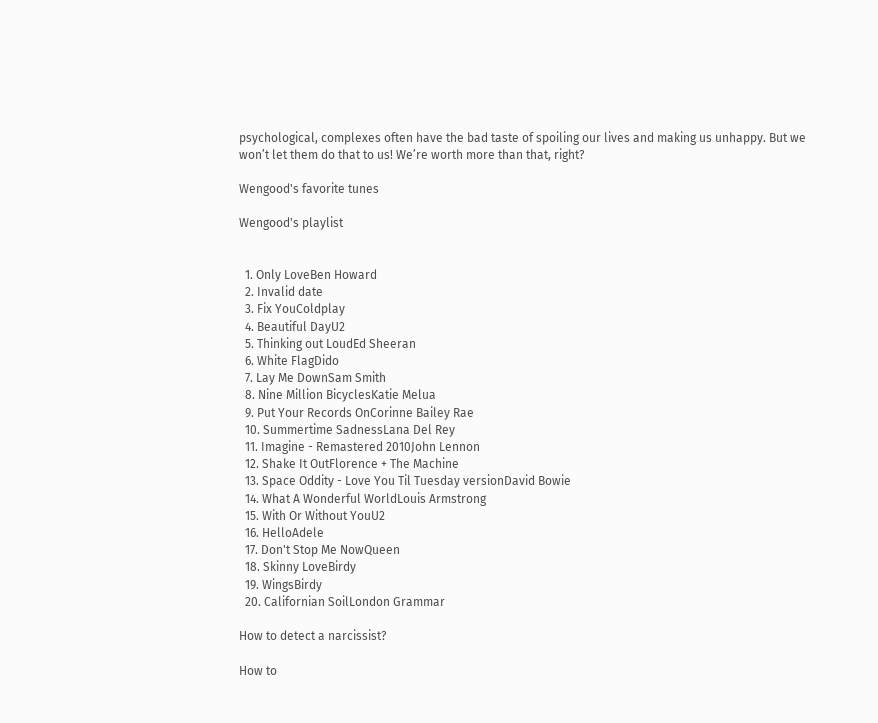psychological, complexes often have the bad taste of spoiling our lives and making us unhappy. But we won’t let them do that to us! We’re worth more than that, right?

Wengood's favorite tunes

Wengood's playlist


  1. Only LoveBen Howard
  2. Invalid date
  3. Fix YouColdplay
  4. Beautiful DayU2
  5. Thinking out LoudEd Sheeran
  6. White FlagDido
  7. Lay Me DownSam Smith
  8. Nine Million BicyclesKatie Melua
  9. Put Your Records OnCorinne Bailey Rae
  10. Summertime SadnessLana Del Rey
  11. Imagine - Remastered 2010John Lennon
  12. Shake It OutFlorence + The Machine
  13. Space Oddity - Love You Til Tuesday versionDavid Bowie
  14. What A Wonderful WorldLouis Armstrong
  15. With Or Without YouU2
  16. HelloAdele
  17. Don't Stop Me NowQueen
  18. Skinny LoveBirdy
  19. WingsBirdy
  20. Californian SoilLondon Grammar

How to detect a narcissist?

How to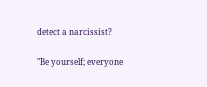detect a narcissist?

"Be yourself; everyone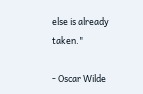else is already taken."

- Oscar Wilde